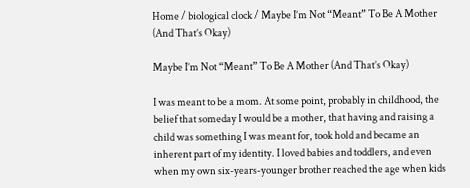Home / biological clock / Maybe I’m Not “Meant” To Be A Mother (And That’s Okay)

Maybe I’m Not “Meant” To Be A Mother (And That’s Okay)

I was meant to be a mom. At some point, probably in childhood, the belief that someday I would be a mother, that having and raising a child was something I was meant for, took hold and became an inherent part of my identity. I loved babies and toddlers, and even when my own six-years-younger brother reached the age when kids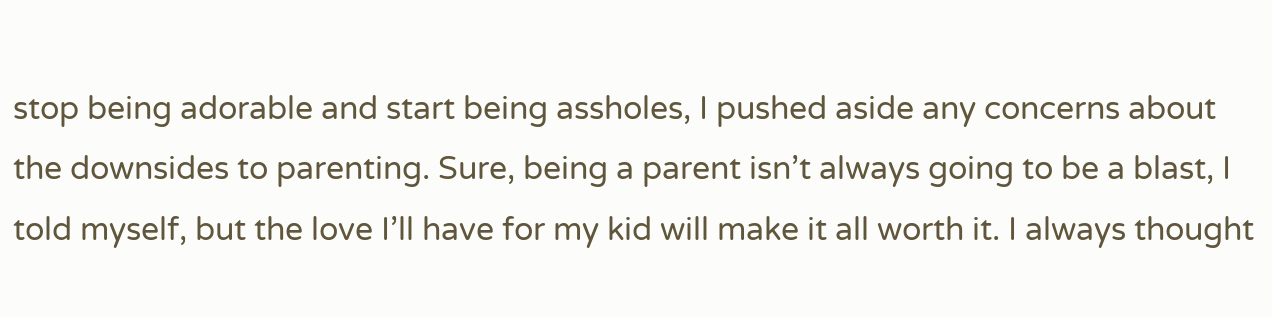stop being adorable and start being assholes, I pushed aside any concerns about the downsides to parenting. Sure, being a parent isn’t always going to be a blast, I told myself, but the love I’ll have for my kid will make it all worth it. I always thought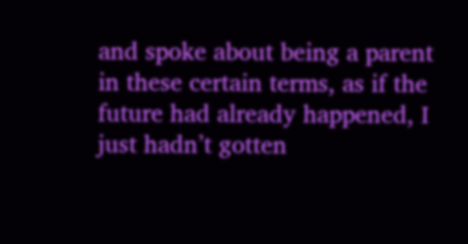and spoke about being a parent in these certain terms, as if the future had already happened, I just hadn’t gotten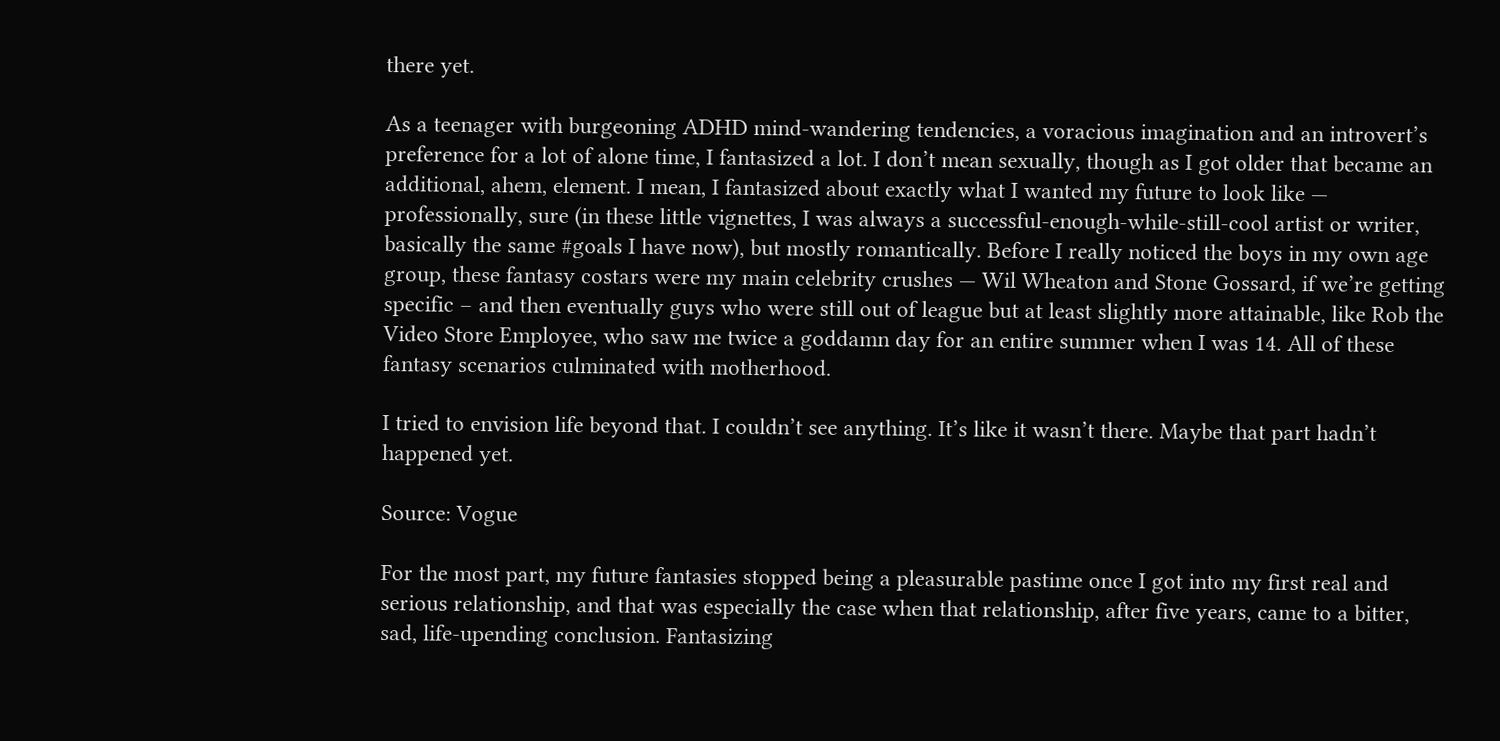there yet.

As a teenager with burgeoning ADHD mind-wandering tendencies, a voracious imagination and an introvert’s preference for a lot of alone time, I fantasized a lot. I don’t mean sexually, though as I got older that became an additional, ahem, element. I mean, I fantasized about exactly what I wanted my future to look like — professionally, sure (in these little vignettes, I was always a successful-enough-while-still-cool artist or writer, basically the same #goals I have now), but mostly romantically. Before I really noticed the boys in my own age group, these fantasy costars were my main celebrity crushes — Wil Wheaton and Stone Gossard, if we’re getting specific – and then eventually guys who were still out of league but at least slightly more attainable, like Rob the Video Store Employee, who saw me twice a goddamn day for an entire summer when I was 14. All of these fantasy scenarios culminated with motherhood.

I tried to envision life beyond that. I couldn’t see anything. It’s like it wasn’t there. Maybe that part hadn’t happened yet.

Source: Vogue

For the most part, my future fantasies stopped being a pleasurable pastime once I got into my first real and serious relationship, and that was especially the case when that relationship, after five years, came to a bitter, sad, life-upending conclusion. Fantasizing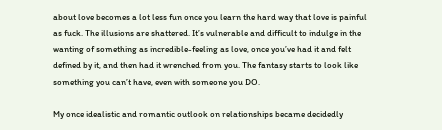about love becomes a lot less fun once you learn the hard way that love is painful as fuck. The illusions are shattered. It’s vulnerable and difficult to indulge in the wanting of something as incredible-feeling as love, once you’ve had it and felt defined by it, and then had it wrenched from you. The fantasy starts to look like something you can’t have, even with someone you DO.

My once idealistic and romantic outlook on relationships became decidedly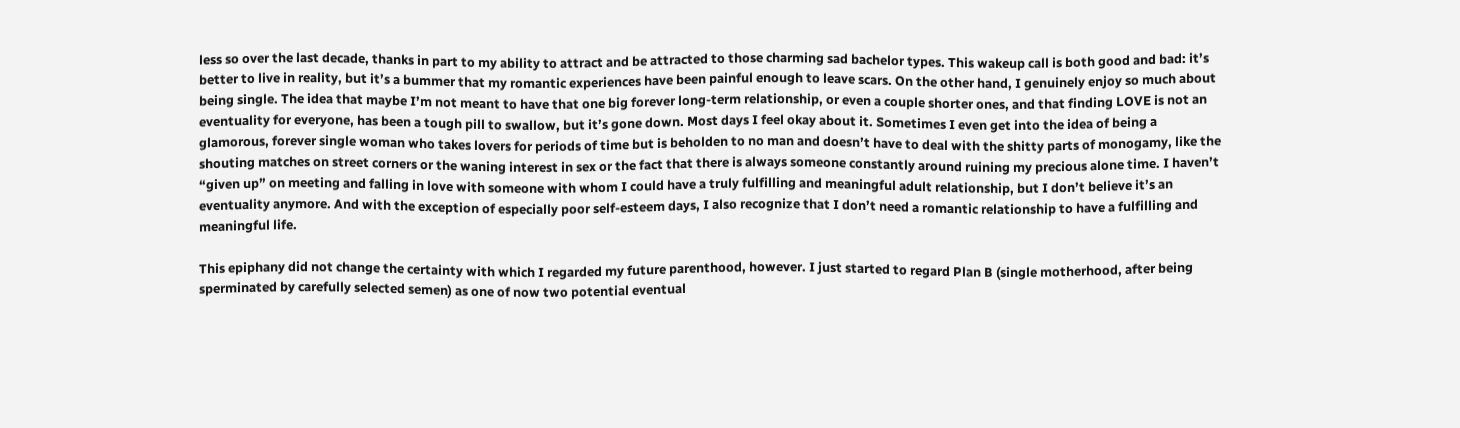less so over the last decade, thanks in part to my ability to attract and be attracted to those charming sad bachelor types. This wakeup call is both good and bad: it’s better to live in reality, but it’s a bummer that my romantic experiences have been painful enough to leave scars. On the other hand, I genuinely enjoy so much about being single. The idea that maybe I’m not meant to have that one big forever long-term relationship, or even a couple shorter ones, and that finding LOVE is not an eventuality for everyone, has been a tough pill to swallow, but it’s gone down. Most days I feel okay about it. Sometimes I even get into the idea of being a glamorous, forever single woman who takes lovers for periods of time but is beholden to no man and doesn’t have to deal with the shitty parts of monogamy, like the shouting matches on street corners or the waning interest in sex or the fact that there is always someone constantly around ruining my precious alone time. I haven’t “given up” on meeting and falling in love with someone with whom I could have a truly fulfilling and meaningful adult relationship, but I don’t believe it’s an eventuality anymore. And with the exception of especially poor self-esteem days, I also recognize that I don’t need a romantic relationship to have a fulfilling and meaningful life.

This epiphany did not change the certainty with which I regarded my future parenthood, however. I just started to regard Plan B (single motherhood, after being sperminated by carefully selected semen) as one of now two potential eventual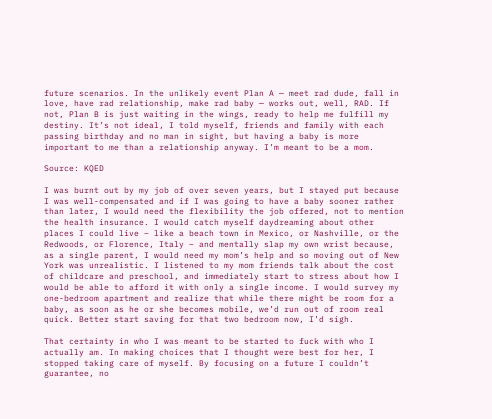future scenarios. In the unlikely event Plan A — meet rad dude, fall in love, have rad relationship, make rad baby — works out, well, RAD. If not, Plan B is just waiting in the wings, ready to help me fulfill my destiny. It’s not ideal, I told myself, friends and family with each passing birthday and no man in sight, but having a baby is more important to me than a relationship anyway. I’m meant to be a mom.

Source: KQED

I was burnt out by my job of over seven years, but I stayed put because I was well-compensated and if I was going to have a baby sooner rather than later, I would need the flexibility the job offered, not to mention the health insurance. I would catch myself daydreaming about other places I could live – like a beach town in Mexico, or Nashville, or the Redwoods, or Florence, Italy – and mentally slap my own wrist because, as a single parent, I would need my mom’s help and so moving out of New York was unrealistic. I listened to my mom friends talk about the cost of childcare and preschool, and immediately start to stress about how I would be able to afford it with only a single income. I would survey my one-bedroom apartment and realize that while there might be room for a baby, as soon as he or she becomes mobile, we’d run out of room real quick. Better start saving for that two bedroom now, I’d sigh.

That certainty in who I was meant to be started to fuck with who I actually am. In making choices that I thought were best for her, I stopped taking care of myself. By focusing on a future I couldn’t guarantee, no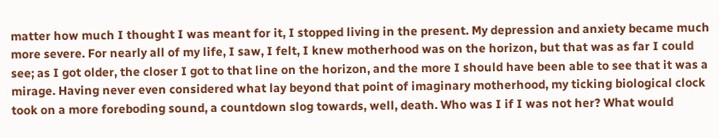matter how much I thought I was meant for it, I stopped living in the present. My depression and anxiety became much more severe. For nearly all of my life, I saw, I felt, I knew motherhood was on the horizon, but that was as far I could see; as I got older, the closer I got to that line on the horizon, and the more I should have been able to see that it was a mirage. Having never even considered what lay beyond that point of imaginary motherhood, my ticking biological clock took on a more foreboding sound, a countdown slog towards, well, death. Who was I if I was not her? What would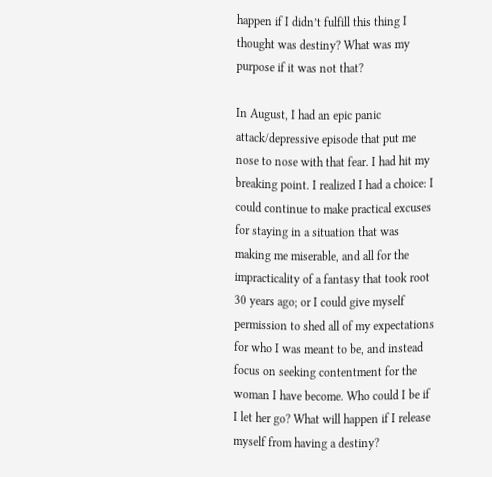happen if I didn’t fulfill this thing I thought was destiny? What was my purpose if it was not that?

In August, I had an epic panic attack/depressive episode that put me nose to nose with that fear. I had hit my breaking point. I realized I had a choice: I could continue to make practical excuses for staying in a situation that was making me miserable, and all for the impracticality of a fantasy that took root 30 years ago; or I could give myself permission to shed all of my expectations for who I was meant to be, and instead focus on seeking contentment for the woman I have become. Who could I be if I let her go? What will happen if I release myself from having a destiny?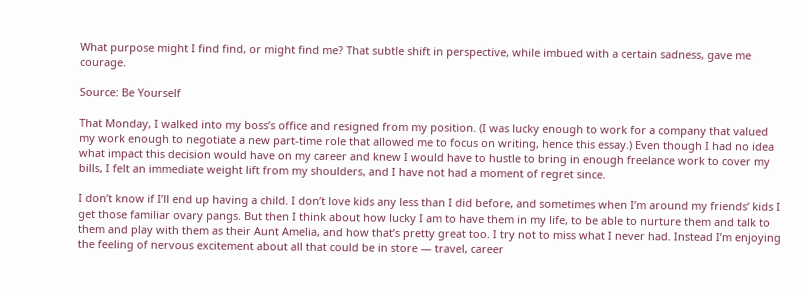What purpose might I find find, or might find me? That subtle shift in perspective, while imbued with a certain sadness, gave me courage.

Source: Be Yourself

That Monday, I walked into my boss’s office and resigned from my position. (I was lucky enough to work for a company that valued my work enough to negotiate a new part-time role that allowed me to focus on writing, hence this essay.) Even though I had no idea what impact this decision would have on my career and knew I would have to hustle to bring in enough freelance work to cover my bills, I felt an immediate weight lift from my shoulders, and I have not had a moment of regret since.

I don’t know if I’ll end up having a child. I don’t love kids any less than I did before, and sometimes when I’m around my friends’ kids I get those familiar ovary pangs. But then I think about how lucky I am to have them in my life, to be able to nurture them and talk to them and play with them as their Aunt Amelia, and how that’s pretty great too. I try not to miss what I never had. Instead I’m enjoying the feeling of nervous excitement about all that could be in store — travel, career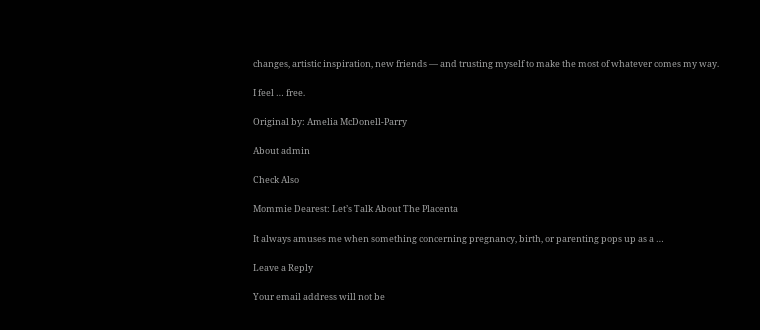changes, artistic inspiration, new friends — and trusting myself to make the most of whatever comes my way.

I feel … free.

Original by: Amelia McDonell-Parry

About admin

Check Also

Mommie Dearest: Let’s Talk About The Placenta

It always amuses me when something concerning pregnancy, birth, or parenting pops up as a …

Leave a Reply

Your email address will not be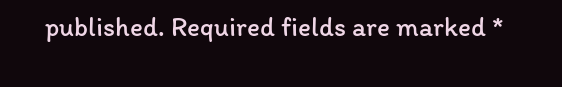published. Required fields are marked *